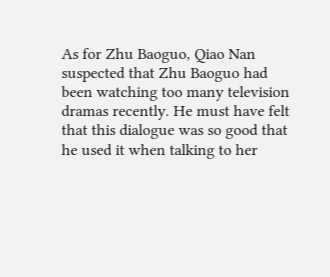As for Zhu Baoguo, Qiao Nan suspected that Zhu Baoguo had been watching too many television dramas recently. He must have felt that this dialogue was so good that he used it when talking to her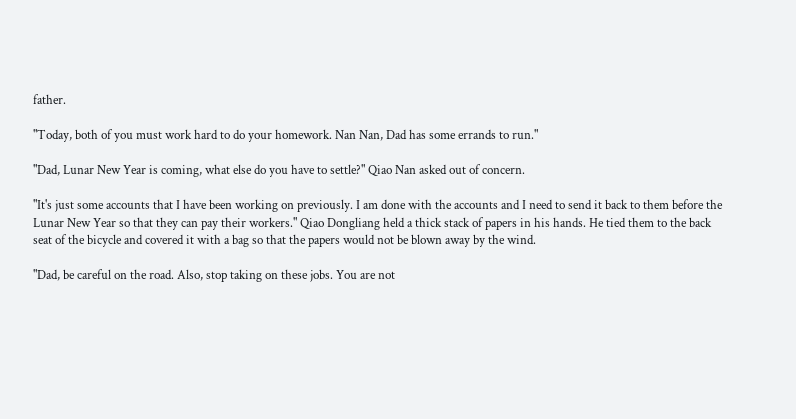father.

"Today, both of you must work hard to do your homework. Nan Nan, Dad has some errands to run."

"Dad, Lunar New Year is coming, what else do you have to settle?" Qiao Nan asked out of concern.

"It's just some accounts that I have been working on previously. I am done with the accounts and I need to send it back to them before the Lunar New Year so that they can pay their workers." Qiao Dongliang held a thick stack of papers in his hands. He tied them to the back seat of the bicycle and covered it with a bag so that the papers would not be blown away by the wind.

"Dad, be careful on the road. Also, stop taking on these jobs. You are not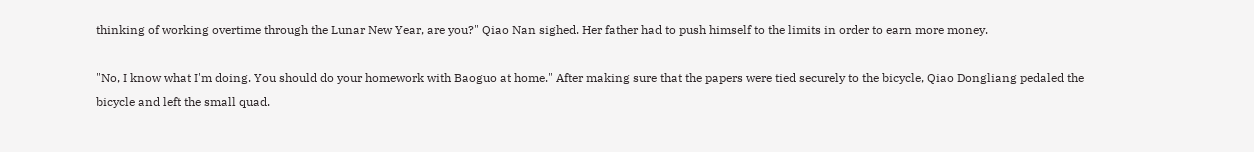thinking of working overtime through the Lunar New Year, are you?" Qiao Nan sighed. Her father had to push himself to the limits in order to earn more money.

"No, I know what I'm doing. You should do your homework with Baoguo at home." After making sure that the papers were tied securely to the bicycle, Qiao Dongliang pedaled the bicycle and left the small quad.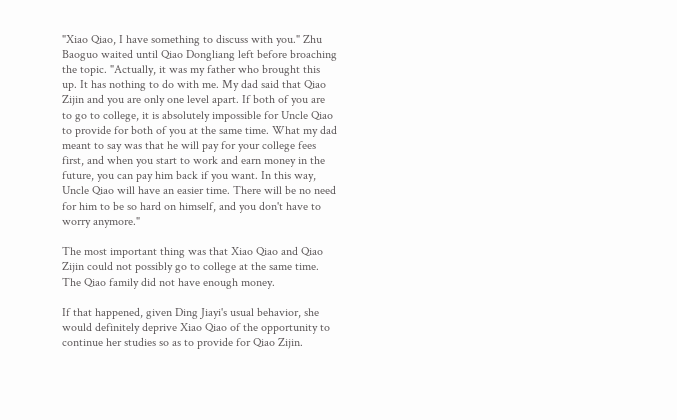"Xiao Qiao, I have something to discuss with you." Zhu Baoguo waited until Qiao Dongliang left before broaching the topic. "Actually, it was my father who brought this up. It has nothing to do with me. My dad said that Qiao Zijin and you are only one level apart. If both of you are to go to college, it is absolutely impossible for Uncle Qiao to provide for both of you at the same time. What my dad meant to say was that he will pay for your college fees first, and when you start to work and earn money in the future, you can pay him back if you want. In this way, Uncle Qiao will have an easier time. There will be no need for him to be so hard on himself, and you don't have to worry anymore."

The most important thing was that Xiao Qiao and Qiao Zijin could not possibly go to college at the same time. The Qiao family did not have enough money.

If that happened, given Ding Jiayi's usual behavior, she would definitely deprive Xiao Qiao of the opportunity to continue her studies so as to provide for Qiao Zijin.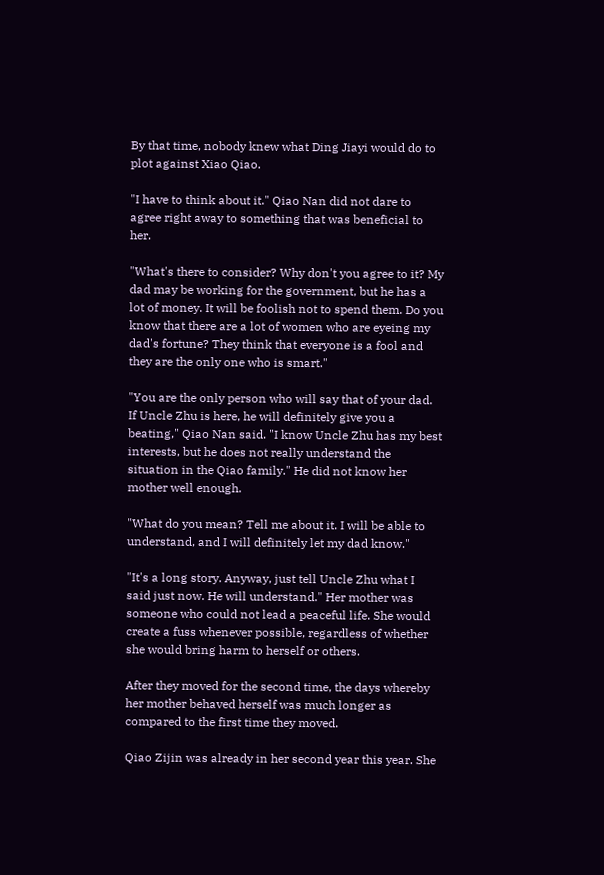By that time, nobody knew what Ding Jiayi would do to plot against Xiao Qiao.

"I have to think about it." Qiao Nan did not dare to agree right away to something that was beneficial to her.

"What's there to consider? Why don't you agree to it? My dad may be working for the government, but he has a lot of money. It will be foolish not to spend them. Do you know that there are a lot of women who are eyeing my dad's fortune? They think that everyone is a fool and they are the only one who is smart."

"You are the only person who will say that of your dad. If Uncle Zhu is here, he will definitely give you a beating," Qiao Nan said. "I know Uncle Zhu has my best interests, but he does not really understand the situation in the Qiao family." He did not know her mother well enough.

"What do you mean? Tell me about it. I will be able to understand, and I will definitely let my dad know."

"It's a long story. Anyway, just tell Uncle Zhu what I said just now. He will understand." Her mother was someone who could not lead a peaceful life. She would create a fuss whenever possible, regardless of whether she would bring harm to herself or others.

After they moved for the second time, the days whereby her mother behaved herself was much longer as compared to the first time they moved.

Qiao Zijin was already in her second year this year. She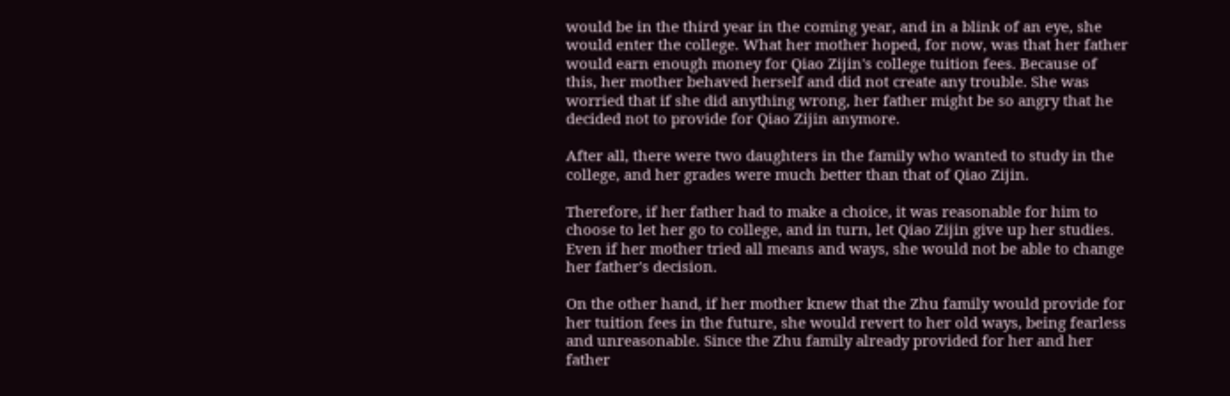would be in the third year in the coming year, and in a blink of an eye, she would enter the college. What her mother hoped, for now, was that her father would earn enough money for Qiao Zijin's college tuition fees. Because of this, her mother behaved herself and did not create any trouble. She was worried that if she did anything wrong, her father might be so angry that he decided not to provide for Qiao Zijin anymore.

After all, there were two daughters in the family who wanted to study in the college, and her grades were much better than that of Qiao Zijin.

Therefore, if her father had to make a choice, it was reasonable for him to choose to let her go to college, and in turn, let Qiao Zijin give up her studies. Even if her mother tried all means and ways, she would not be able to change her father's decision.

On the other hand, if her mother knew that the Zhu family would provide for her tuition fees in the future, she would revert to her old ways, being fearless and unreasonable. Since the Zhu family already provided for her and her father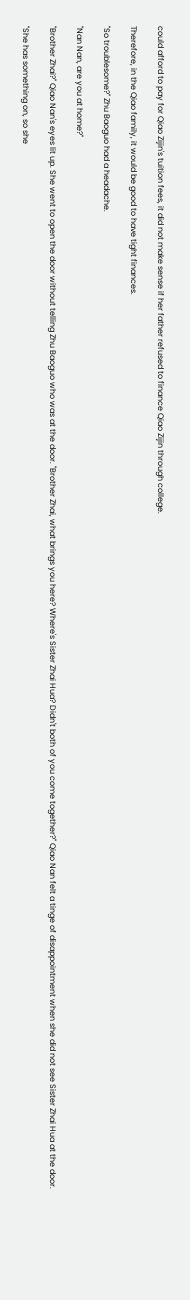could afford to pay for Qiao Zijin's tuition fees, it did not make sense if her father refused to finance Qiao Zijin through college.

Therefore, in the Qiao family, it would be good to have tight finances.

"So troublesome?" Zhu Baoguo had a headache.

"Nan Nan, are you at home?"

"Brother Zhai?" Qiao Nan's eyes lit up. She went to open the door without telling Zhu Baoguo who was at the door. "Brother Zhai, what brings you here? Where's Sister Zhai Hua? Didn't both of you come together?" Qiao Nan felt a tinge of disappointment when she did not see Sister Zhai Hua at the door.

"She has something on, so she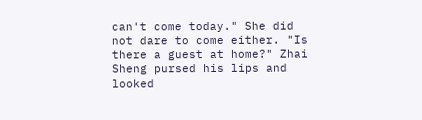can't come today." She did not dare to come either. "Is there a guest at home?" Zhai Sheng pursed his lips and looked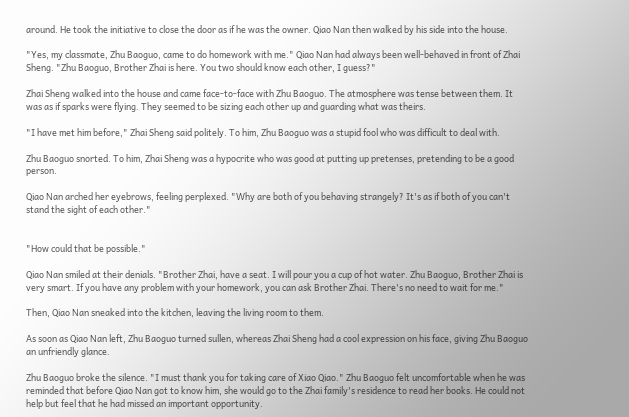around. He took the initiative to close the door as if he was the owner. Qiao Nan then walked by his side into the house.

"Yes, my classmate, Zhu Baoguo, came to do homework with me." Qiao Nan had always been well-behaved in front of Zhai Sheng. "Zhu Baoguo, Brother Zhai is here. You two should know each other, I guess?"

Zhai Sheng walked into the house and came face-to-face with Zhu Baoguo. The atmosphere was tense between them. It was as if sparks were flying. They seemed to be sizing each other up and guarding what was theirs.

"I have met him before," Zhai Sheng said politely. To him, Zhu Baoguo was a stupid fool who was difficult to deal with.

Zhu Baoguo snorted. To him, Zhai Sheng was a hypocrite who was good at putting up pretenses, pretending to be a good person.

Qiao Nan arched her eyebrows, feeling perplexed. "Why are both of you behaving strangely? It's as if both of you can't stand the sight of each other."


"How could that be possible."

Qiao Nan smiled at their denials. "Brother Zhai, have a seat. I will pour you a cup of hot water. Zhu Baoguo, Brother Zhai is very smart. If you have any problem with your homework, you can ask Brother Zhai. There's no need to wait for me."

Then, Qiao Nan sneaked into the kitchen, leaving the living room to them.

As soon as Qiao Nan left, Zhu Baoguo turned sullen, whereas Zhai Sheng had a cool expression on his face, giving Zhu Baoguo an unfriendly glance.

Zhu Baoguo broke the silence. "I must thank you for taking care of Xiao Qiao." Zhu Baoguo felt uncomfortable when he was reminded that before Qiao Nan got to know him, she would go to the Zhai family's residence to read her books. He could not help but feel that he had missed an important opportunity.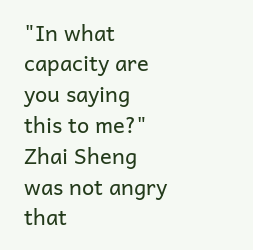"In what capacity are you saying this to me?" Zhai Sheng was not angry that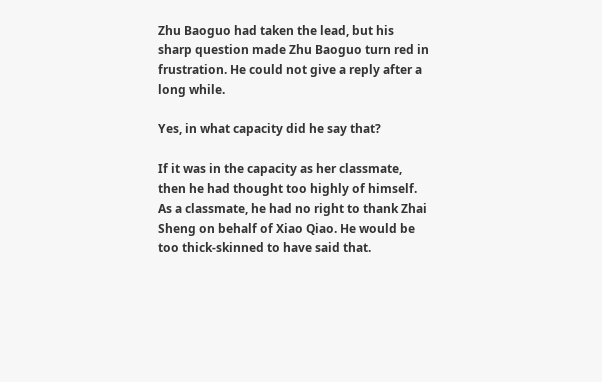Zhu Baoguo had taken the lead, but his sharp question made Zhu Baoguo turn red in frustration. He could not give a reply after a long while.

Yes, in what capacity did he say that?

If it was in the capacity as her classmate, then he had thought too highly of himself. As a classmate, he had no right to thank Zhai Sheng on behalf of Xiao Qiao. He would be too thick-skinned to have said that.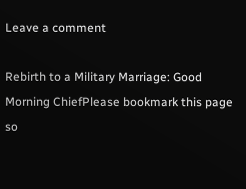Leave a comment

Rebirth to a Military Marriage: Good Morning ChiefPlease bookmark this page so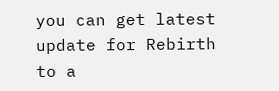you can get latest update for Rebirth to a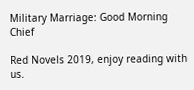Military Marriage: Good Morning Chief

Red Novels 2019, enjoy reading with us.